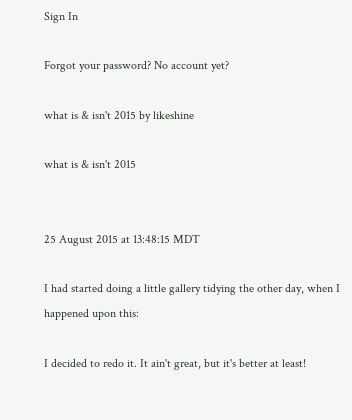Sign In

Forgot your password? No account yet?

what is & isn't 2015 by likeshine

what is & isn't 2015


25 August 2015 at 13:48:15 MDT

I had started doing a little gallery tidying the other day, when I happened upon this:

I decided to redo it. It ain't great, but it's better at least!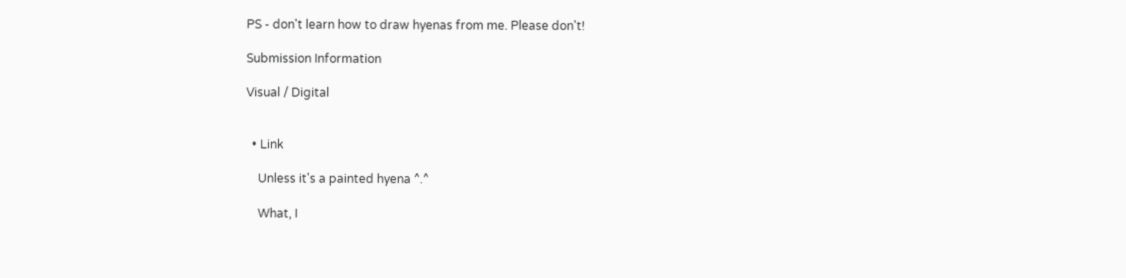PS - don't learn how to draw hyenas from me. Please don't!

Submission Information

Visual / Digital


  • Link

    Unless it's a painted hyena ^.^

    What, I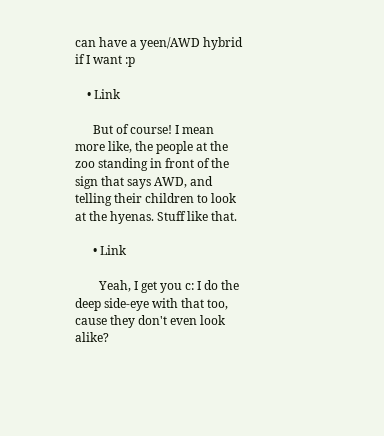can have a yeen/AWD hybrid if I want :p

    • Link

      But of course! I mean more like, the people at the zoo standing in front of the sign that says AWD, and telling their children to look at the hyenas. Stuff like that.

      • Link

        Yeah, I get you c: I do the deep side-eye with that too, cause they don't even look alike?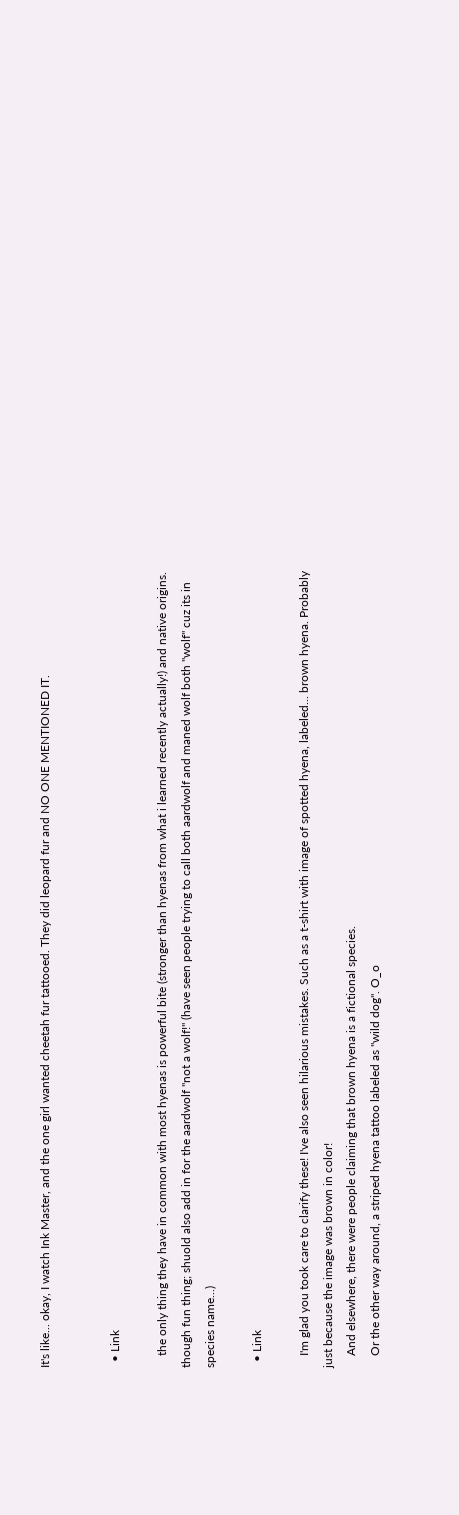It's like... okay, I watch Ink Master, and the one girl wanted cheetah fur tattooed. They did leopard fur and NO ONE MENTIONED IT.


  • Link

    the only thing they have in common with most hyenas is powerful bite (stronger than hyenas from what i learned recently actually!) and native origins. though fun thing; shuold also add in for the aardwolf "not a wolf!" (have seen people trying to call both aardwolf and maned wolf both "wolf" cuz its in species name...)

  • Link

    I'm glad you took care to clarify these! I've also seen hilarious mistakes. Such as a t-shirt with image of spotted hyena, labeled... brown hyena. Probably just because the image was brown in color!
    And elsewhere, there were people claiming that brown hyena is a fictional species.
    Or the other way around, a striped hyena tattoo labeled as "wild dog". O_o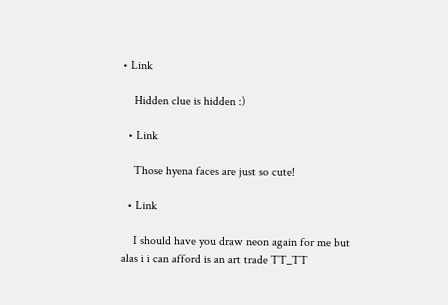• Link

    Hidden clue is hidden :)

  • Link

    Those hyena faces are just so cute!

  • Link

    I should have you draw neon again for me but alas i i can afford is an art trade TT_TT